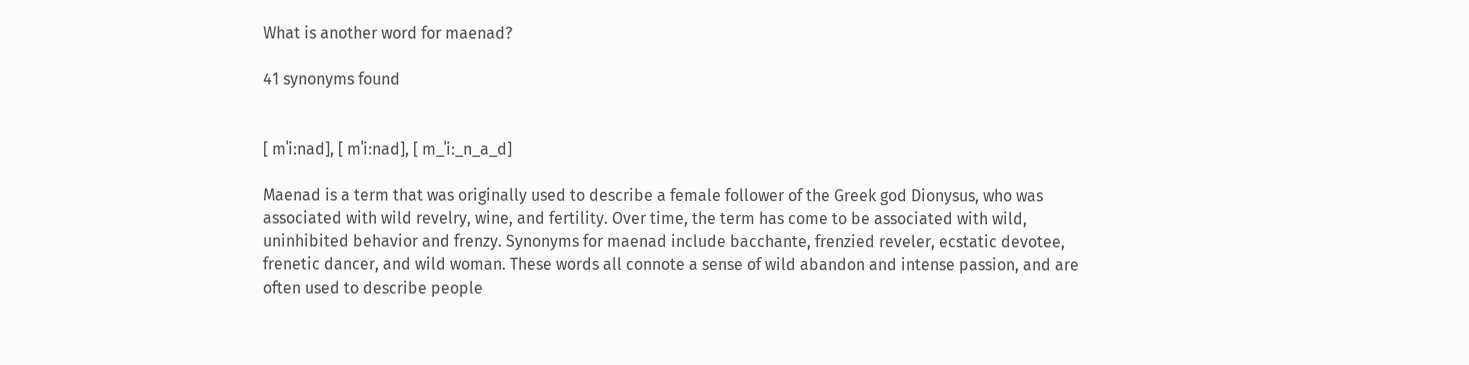What is another word for maenad?

41 synonyms found


[ mˈiːnad], [ mˈiːnad], [ m_ˈiː_n_a_d]

Maenad is a term that was originally used to describe a female follower of the Greek god Dionysus, who was associated with wild revelry, wine, and fertility. Over time, the term has come to be associated with wild, uninhibited behavior and frenzy. Synonyms for maenad include bacchante, frenzied reveler, ecstatic devotee, frenetic dancer, and wild woman. These words all connote a sense of wild abandon and intense passion, and are often used to describe people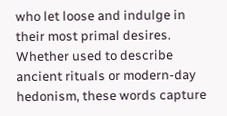who let loose and indulge in their most primal desires. Whether used to describe ancient rituals or modern-day hedonism, these words capture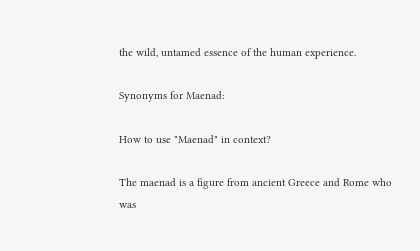the wild, untamed essence of the human experience.

Synonyms for Maenad:

How to use "Maenad" in context?

The maenad is a figure from ancient Greece and Rome who was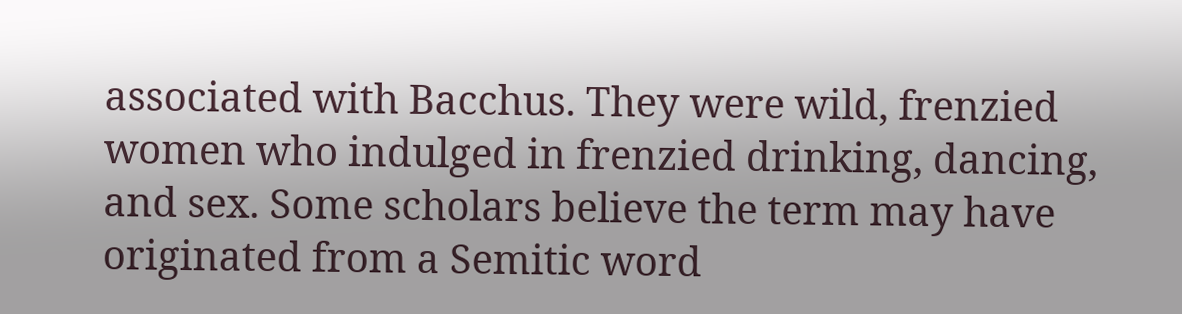associated with Bacchus. They were wild, frenzied women who indulged in frenzied drinking, dancing, and sex. Some scholars believe the term may have originated from a Semitic word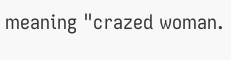meaning "crazed woman.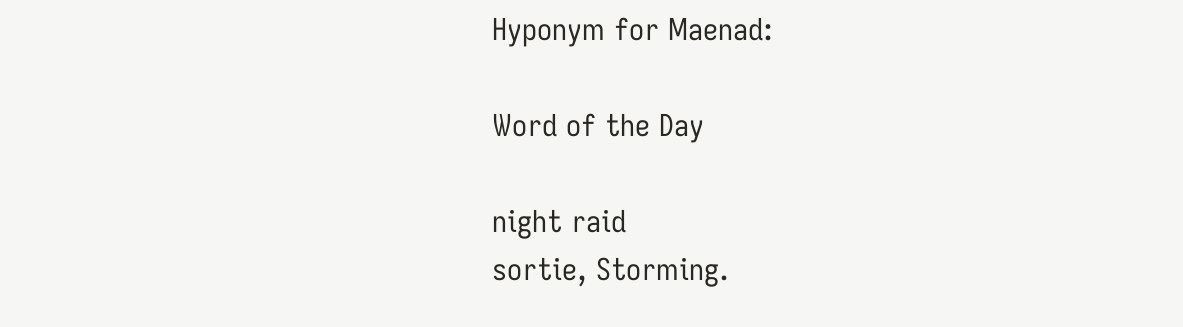Hyponym for Maenad:

Word of the Day

night raid
sortie, Storming.